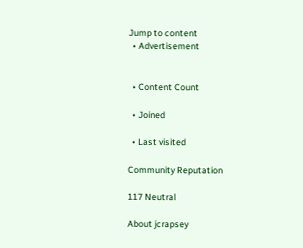Jump to content
  • Advertisement


  • Content Count

  • Joined

  • Last visited

Community Reputation

117 Neutral

About jcrapsey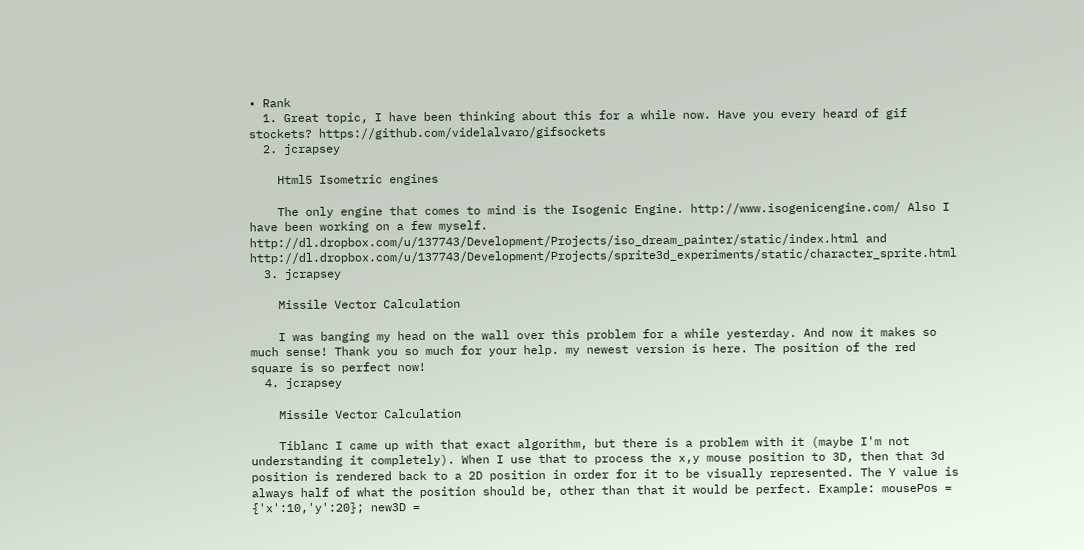• Rank
  1. Great topic, I have been thinking about this for a while now. Have you every heard of gif stockets? https://github.com/videlalvaro/gifsockets
  2. jcrapsey

    Html5 Isometric engines

    The only engine that comes to mind is the Isogenic Engine. http://www.isogenicengine.com/ Also I have been working on a few myself. http://dl.dropbox.com/u/137743/Development/Projects/iso_dream_painter/static/index.html and http://dl.dropbox.com/u/137743/Development/Projects/sprite3d_experiments/static/character_sprite.html
  3. jcrapsey

    Missile Vector Calculation

    I was banging my head on the wall over this problem for a while yesterday. And now it makes so much sense! Thank you so much for your help. my newest version is here. The position of the red square is so perfect now!
  4. jcrapsey

    Missile Vector Calculation

    Tiblanc I came up with that exact algorithm, but there is a problem with it (maybe I'm not understanding it completely). When I use that to process the x,y mouse position to 3D, then that 3d position is rendered back to a 2D position in order for it to be visually represented. The Y value is always half of what the position should be, other than that it would be perfect. Example: mousePos = {'x':10,'y':20}; new3D =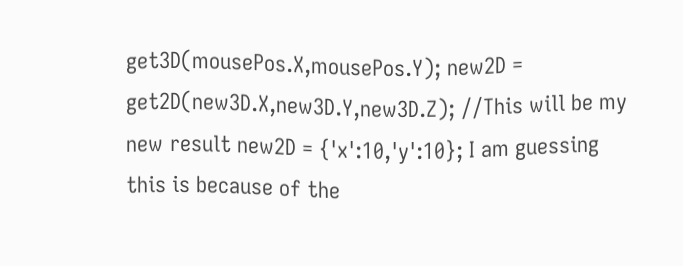get3D(mousePos.X,mousePos.Y); new2D = get2D(new3D.X,new3D.Y,new3D.Z); //This will be my new result new2D = {'x':10,'y':10}; I am guessing this is because of the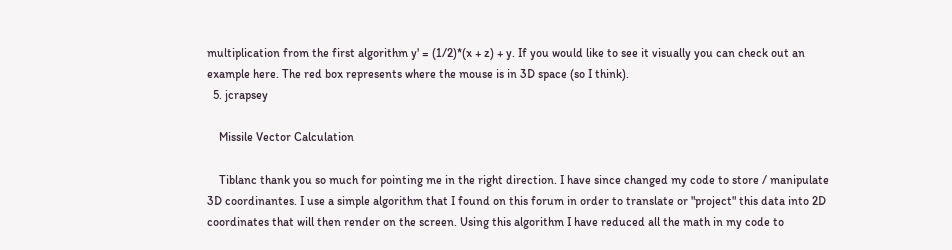multiplication from the first algorithm y' = (1/2)*(x + z) + y. If you would like to see it visually you can check out an example here. The red box represents where the mouse is in 3D space (so I think).
  5. jcrapsey

    Missile Vector Calculation

    Tiblanc thank you so much for pointing me in the right direction. I have since changed my code to store / manipulate 3D coordinantes. I use a simple algorithm that I found on this forum in order to translate or "project" this data into 2D coordinates that will then render on the screen. Using this algorithm I have reduced all the math in my code to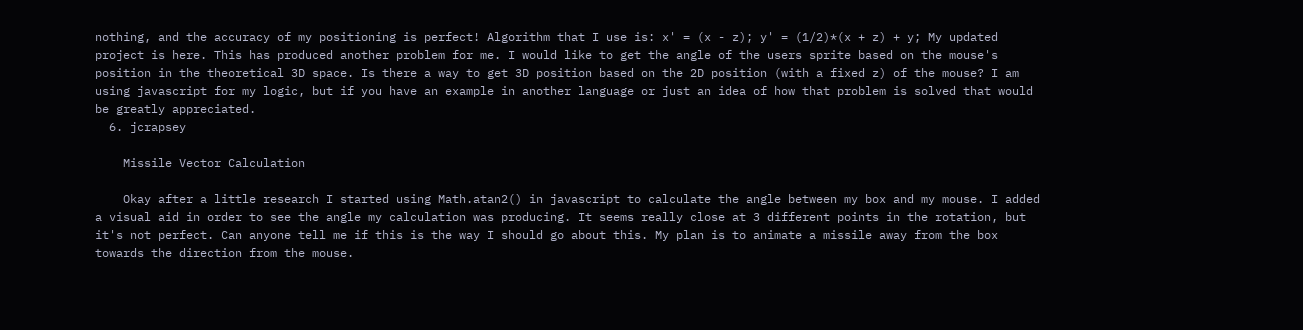nothing, and the accuracy of my positioning is perfect! Algorithm that I use is: x' = (x - z); y' = (1/2)*(x + z) + y; My updated project is here. This has produced another problem for me. I would like to get the angle of the users sprite based on the mouse's position in the theoretical 3D space. Is there a way to get 3D position based on the 2D position (with a fixed z) of the mouse? I am using javascript for my logic, but if you have an example in another language or just an idea of how that problem is solved that would be greatly appreciated.
  6. jcrapsey

    Missile Vector Calculation

    Okay after a little research I started using Math.atan2() in javascript to calculate the angle between my box and my mouse. I added a visual aid in order to see the angle my calculation was producing. It seems really close at 3 different points in the rotation, but it's not perfect. Can anyone tell me if this is the way I should go about this. My plan is to animate a missile away from the box towards the direction from the mouse.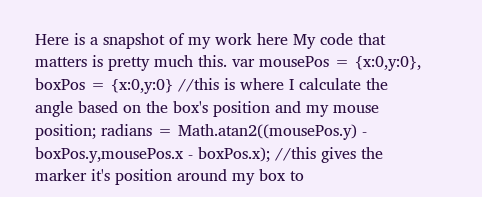Here is a snapshot of my work here My code that matters is pretty much this. var mousePos = {x:0,y:0}, boxPos = {x:0,y:0} //this is where I calculate the angle based on the box's position and my mouse position; radians = Math.atan2((mousePos.y) - boxPos.y,mousePos.x - boxPos.x); //this gives the marker it's position around my box to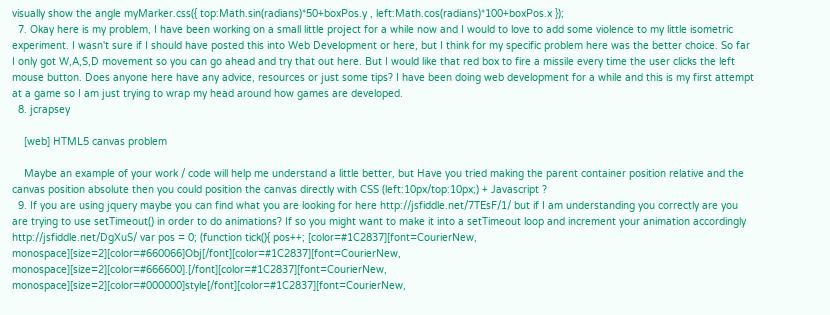visually show the angle myMarker.css({ top:Math.sin(radians)*50+boxPos.y , left:Math.cos(radians)*100+boxPos.x });
  7. Okay here is my problem, I have been working on a small little project for a while now and I would to love to add some violence to my little isometric experiment. I wasn't sure if I should have posted this into Web Development or here, but I think for my specific problem here was the better choice. So far I only got W,A,S,D movement so you can go ahead and try that out here. But I would like that red box to fire a missile every time the user clicks the left mouse button. Does anyone here have any advice, resources or just some tips? I have been doing web development for a while and this is my first attempt at a game so I am just trying to wrap my head around how games are developed.
  8. jcrapsey

    [web] HTML5 canvas problem

    Maybe an example of your work / code will help me understand a little better, but Have you tried making the parent container position relative and the canvas position absolute then you could position the canvas directly with CSS (left:10px/top:10px;) + Javascript ?
  9. If you are using jquery maybe you can find what you are looking for here http://jsfiddle.net/7TEsF/1/ but if I am understanding you correctly are you are trying to use setTimeout() in order to do animations? If so you might want to make it into a setTimeout loop and increment your animation accordingly http://jsfiddle.net/DgXuS/ var pos = 0; (function tick(){ pos++; [color=#1C2837][font=CourierNew, monospace][size=2][color=#660066]Obj[/font][color=#1C2837][font=CourierNew, monospace][size=2][color=#666600].[/font][color=#1C2837][font=CourierNew, monospace][size=2][color=#000000]style[/font][color=#1C2837][font=CourierNew,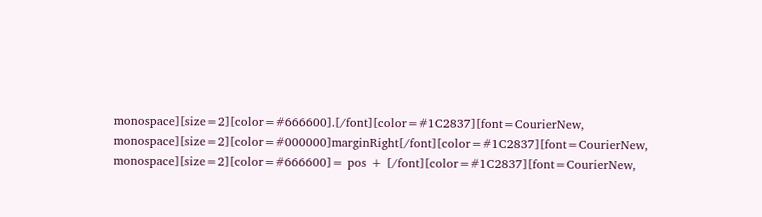monospace][size=2][color=#666600].[/font][color=#1C2837][font=CourierNew, monospace][size=2][color=#000000]marginRight[/font][color=#1C2837][font=CourierNew, monospace][size=2][color=#666600]= pos + [/font][color=#1C2837][font=CourierNew,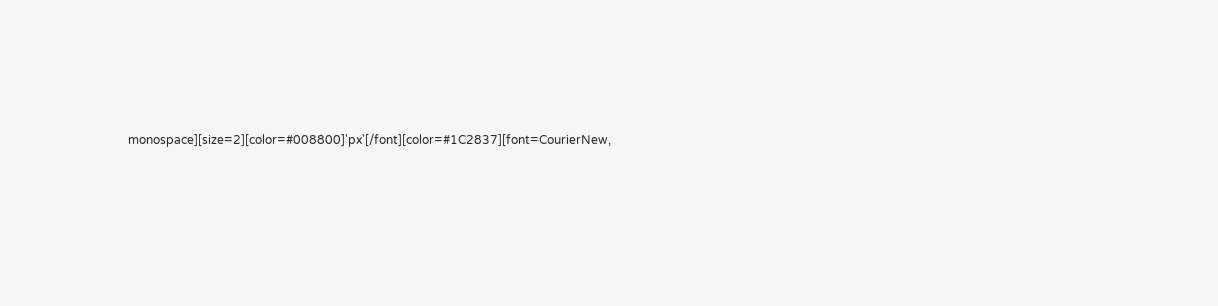monospace][size=2][color=#008800]'px'[/font][color=#1C2837][font=CourierNew,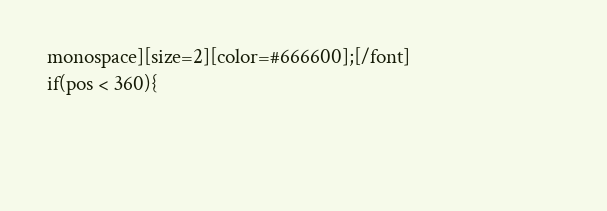monospace][size=2][color=#666600];[/font] if(pos < 360){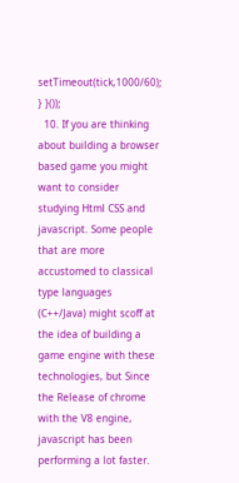setTimeout(tick,1000/60); } }());
  10. If you are thinking about building a browser based game you might want to consider studying Html CSS and javascript. Some people that are more accustomed to classical type languages (C++/Java) might scoff at the idea of building a game engine with these technologies, but Since the Release of chrome with the V8 engine, javascript has been performing a lot faster.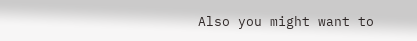Also you might want to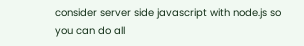consider server side javascript with node.js so you can do all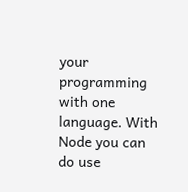your programming with one language. With Node you can do use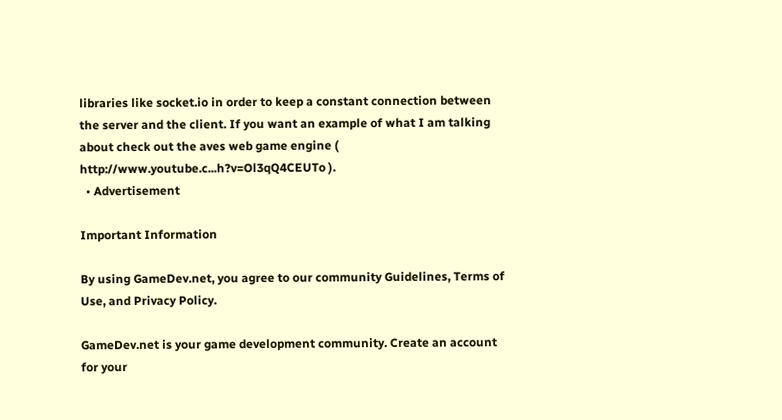libraries like socket.io in order to keep a constant connection between the server and the client. If you want an example of what I am talking about check out the aves web game engine ( http://www.youtube.c...h?v=Ol3qQ4CEUTo ).
  • Advertisement

Important Information

By using GameDev.net, you agree to our community Guidelines, Terms of Use, and Privacy Policy.

GameDev.net is your game development community. Create an account for your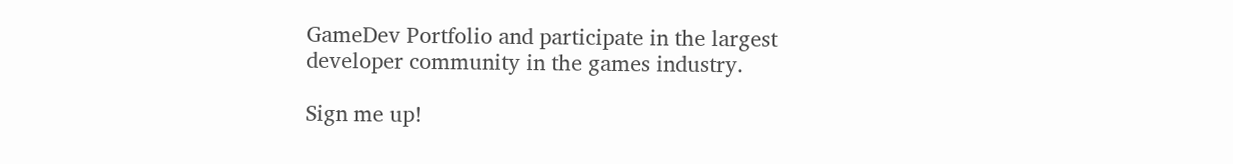GameDev Portfolio and participate in the largest developer community in the games industry.

Sign me up!